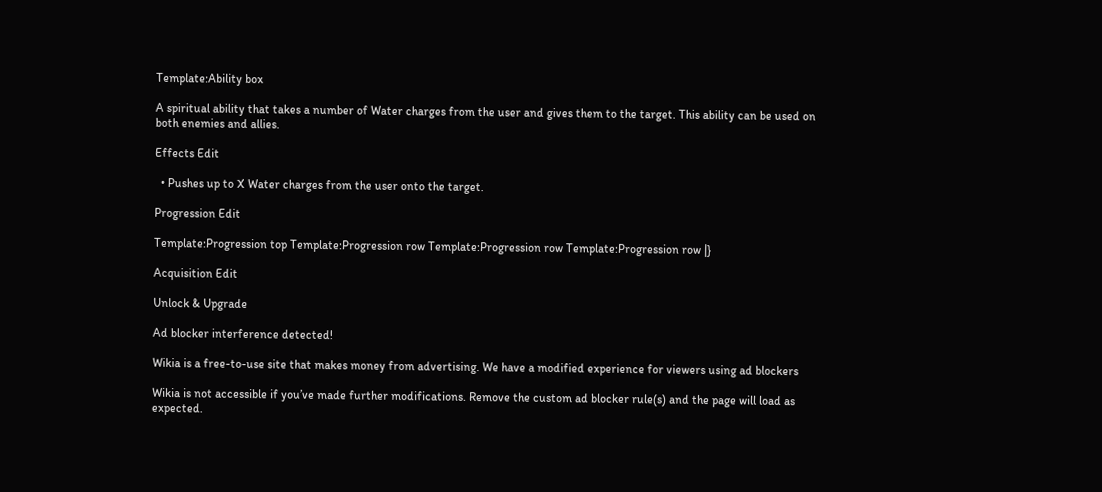Template:Ability box

A spiritual ability that takes a number of Water charges from the user and gives them to the target. This ability can be used on both enemies and allies.

Effects Edit

  • Pushes up to X Water charges from the user onto the target.

Progression Edit

Template:Progression top Template:Progression row Template:Progression row Template:Progression row |}

Acquisition Edit

Unlock & Upgrade

Ad blocker interference detected!

Wikia is a free-to-use site that makes money from advertising. We have a modified experience for viewers using ad blockers

Wikia is not accessible if you’ve made further modifications. Remove the custom ad blocker rule(s) and the page will load as expected.